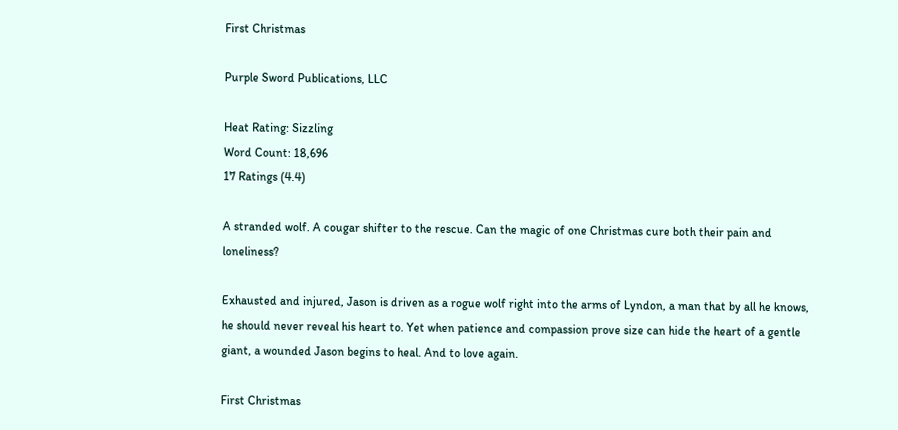First Christmas

Purple Sword Publications, LLC

Heat Rating: Sizzling
Word Count: 18,696
17 Ratings (4.4)

A stranded wolf. A cougar shifter to the rescue. Can the magic of one Christmas cure both their pain and loneliness?

Exhausted and injured, Jason is driven as a rogue wolf right into the arms of Lyndon, a man that by all he knows, he should never reveal his heart to. Yet when patience and compassion prove size can hide the heart of a gentle giant, a wounded Jason begins to heal. And to love again.

First Christmas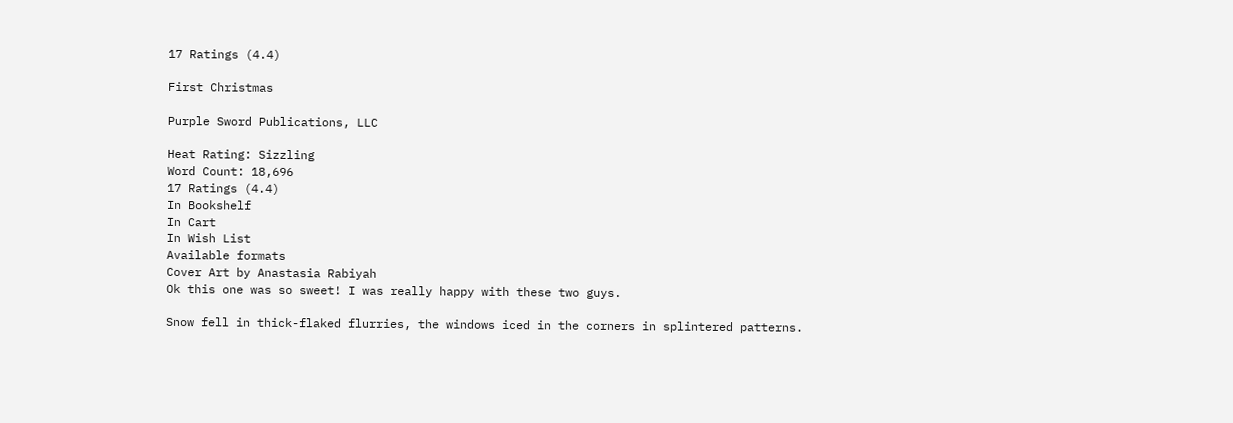17 Ratings (4.4)

First Christmas

Purple Sword Publications, LLC

Heat Rating: Sizzling
Word Count: 18,696
17 Ratings (4.4)
In Bookshelf
In Cart
In Wish List
Available formats
Cover Art by Anastasia Rabiyah
Ok this one was so sweet! I was really happy with these two guys.

Snow fell in thick-flaked flurries, the windows iced in the corners in splintered patterns.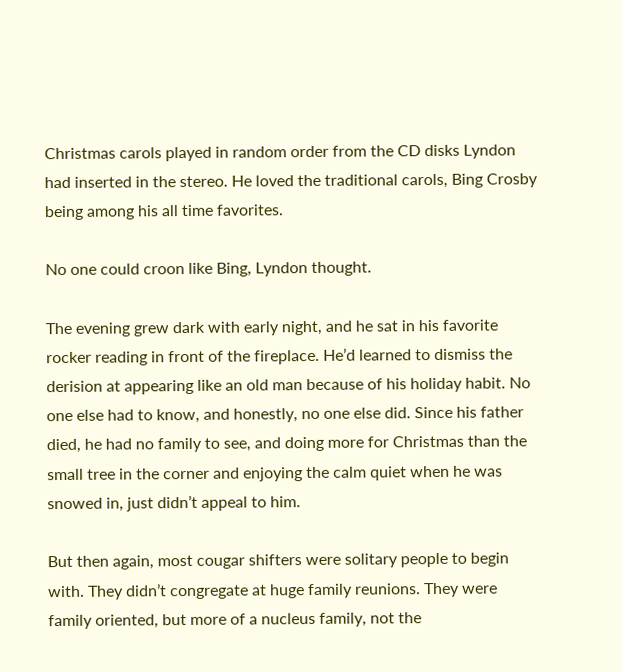Christmas carols played in random order from the CD disks Lyndon had inserted in the stereo. He loved the traditional carols, Bing Crosby being among his all time favorites.

No one could croon like Bing, Lyndon thought.

The evening grew dark with early night, and he sat in his favorite rocker reading in front of the fireplace. He’d learned to dismiss the derision at appearing like an old man because of his holiday habit. No one else had to know, and honestly, no one else did. Since his father died, he had no family to see, and doing more for Christmas than the small tree in the corner and enjoying the calm quiet when he was snowed in, just didn’t appeal to him.

But then again, most cougar shifters were solitary people to begin with. They didn’t congregate at huge family reunions. They were family oriented, but more of a nucleus family, not the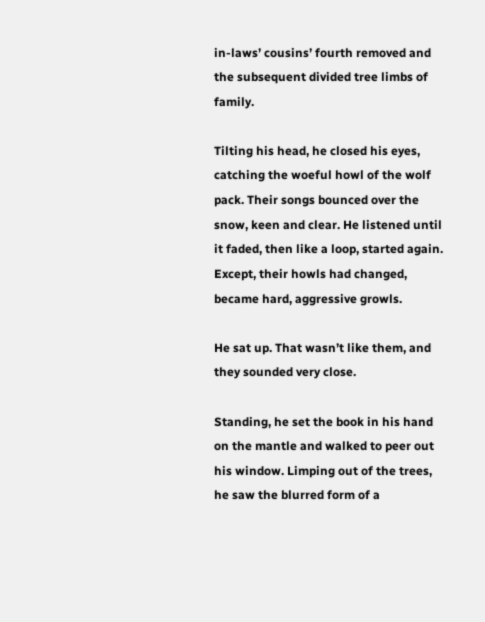in-laws’ cousins’ fourth removed and the subsequent divided tree limbs of family.

Tilting his head, he closed his eyes, catching the woeful howl of the wolf pack. Their songs bounced over the snow, keen and clear. He listened until it faded, then like a loop, started again. Except, their howls had changed, became hard, aggressive growls.

He sat up. That wasn’t like them, and they sounded very close.

Standing, he set the book in his hand on the mantle and walked to peer out his window. Limping out of the trees, he saw the blurred form of a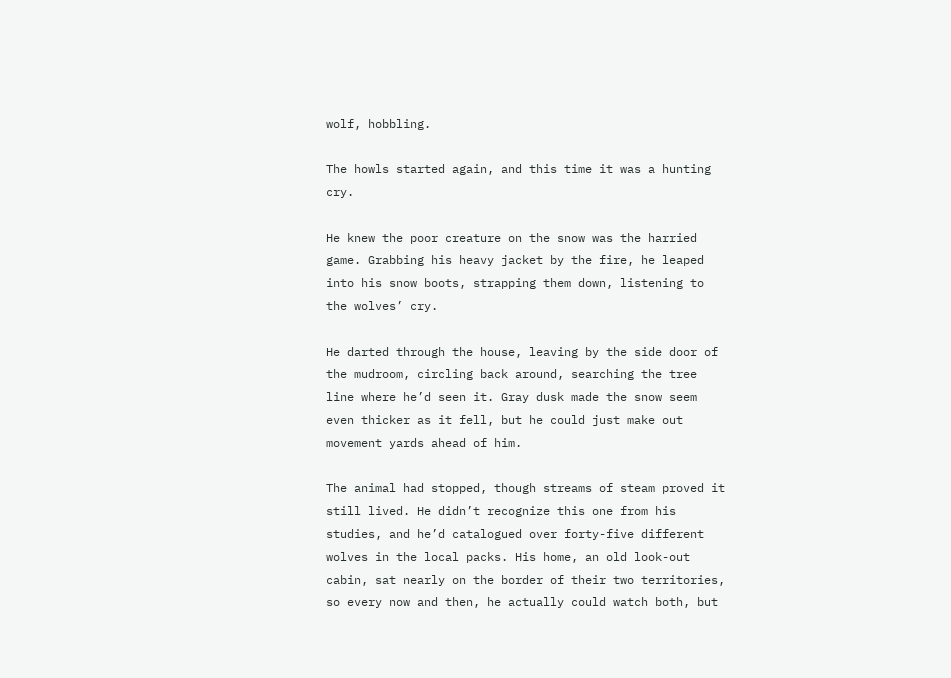wolf, hobbling.

The howls started again, and this time it was a hunting cry.

He knew the poor creature on the snow was the harried game. Grabbing his heavy jacket by the fire, he leaped into his snow boots, strapping them down, listening to the wolves’ cry.

He darted through the house, leaving by the side door of the mudroom, circling back around, searching the tree line where he’d seen it. Gray dusk made the snow seem even thicker as it fell, but he could just make out movement yards ahead of him.

The animal had stopped, though streams of steam proved it still lived. He didn’t recognize this one from his studies, and he’d catalogued over forty-five different wolves in the local packs. His home, an old look-out cabin, sat nearly on the border of their two territories, so every now and then, he actually could watch both, but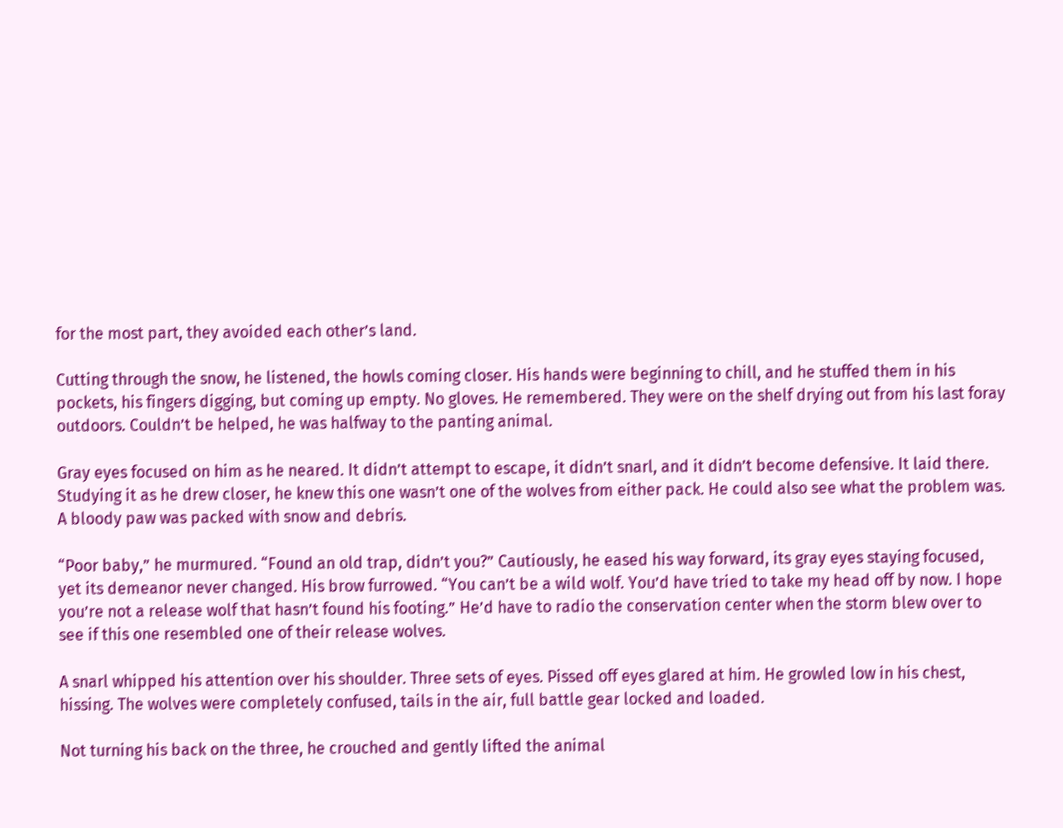for the most part, they avoided each other’s land.

Cutting through the snow, he listened, the howls coming closer. His hands were beginning to chill, and he stuffed them in his pockets, his fingers digging, but coming up empty. No gloves. He remembered. They were on the shelf drying out from his last foray outdoors. Couldn’t be helped, he was halfway to the panting animal.

Gray eyes focused on him as he neared. It didn’t attempt to escape, it didn’t snarl, and it didn’t become defensive. It laid there. Studying it as he drew closer, he knew this one wasn’t one of the wolves from either pack. He could also see what the problem was. A bloody paw was packed with snow and debris.

“Poor baby,” he murmured. “Found an old trap, didn’t you?” Cautiously, he eased his way forward, its gray eyes staying focused, yet its demeanor never changed. His brow furrowed. “You can’t be a wild wolf. You’d have tried to take my head off by now. I hope you’re not a release wolf that hasn’t found his footing.” He’d have to radio the conservation center when the storm blew over to see if this one resembled one of their release wolves.

A snarl whipped his attention over his shoulder. Three sets of eyes. Pissed off eyes glared at him. He growled low in his chest, hissing. The wolves were completely confused, tails in the air, full battle gear locked and loaded.

Not turning his back on the three, he crouched and gently lifted the animal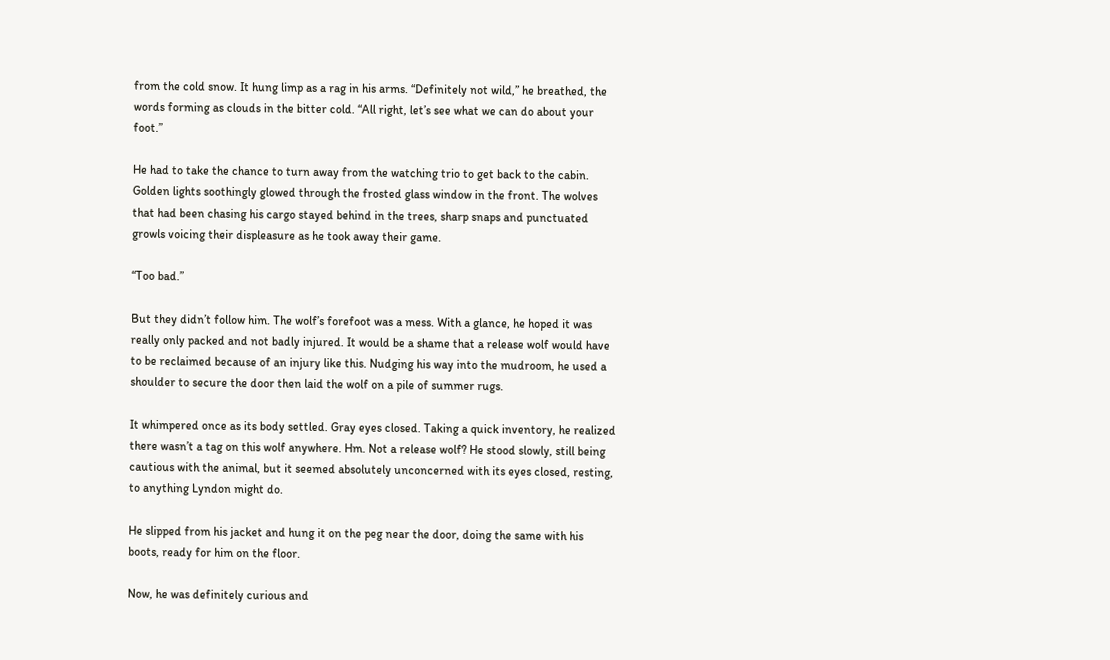from the cold snow. It hung limp as a rag in his arms. “Definitely not wild,” he breathed, the words forming as clouds in the bitter cold. “All right, let’s see what we can do about your foot.”

He had to take the chance to turn away from the watching trio to get back to the cabin. Golden lights soothingly glowed through the frosted glass window in the front. The wolves that had been chasing his cargo stayed behind in the trees, sharp snaps and punctuated growls voicing their displeasure as he took away their game.

“Too bad.”

But they didn’t follow him. The wolf’s forefoot was a mess. With a glance, he hoped it was really only packed and not badly injured. It would be a shame that a release wolf would have to be reclaimed because of an injury like this. Nudging his way into the mudroom, he used a shoulder to secure the door then laid the wolf on a pile of summer rugs.

It whimpered once as its body settled. Gray eyes closed. Taking a quick inventory, he realized there wasn’t a tag on this wolf anywhere. Hm. Not a release wolf? He stood slowly, still being cautious with the animal, but it seemed absolutely unconcerned with its eyes closed, resting, to anything Lyndon might do.

He slipped from his jacket and hung it on the peg near the door, doing the same with his boots, ready for him on the floor.

Now, he was definitely curious and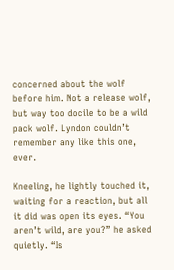concerned about the wolf before him. Not a release wolf, but way too docile to be a wild pack wolf. Lyndon couldn’t remember any like this one, ever.

Kneeling, he lightly touched it, waiting for a reaction, but all it did was open its eyes. “You aren’t wild, are you?” he asked quietly. “Is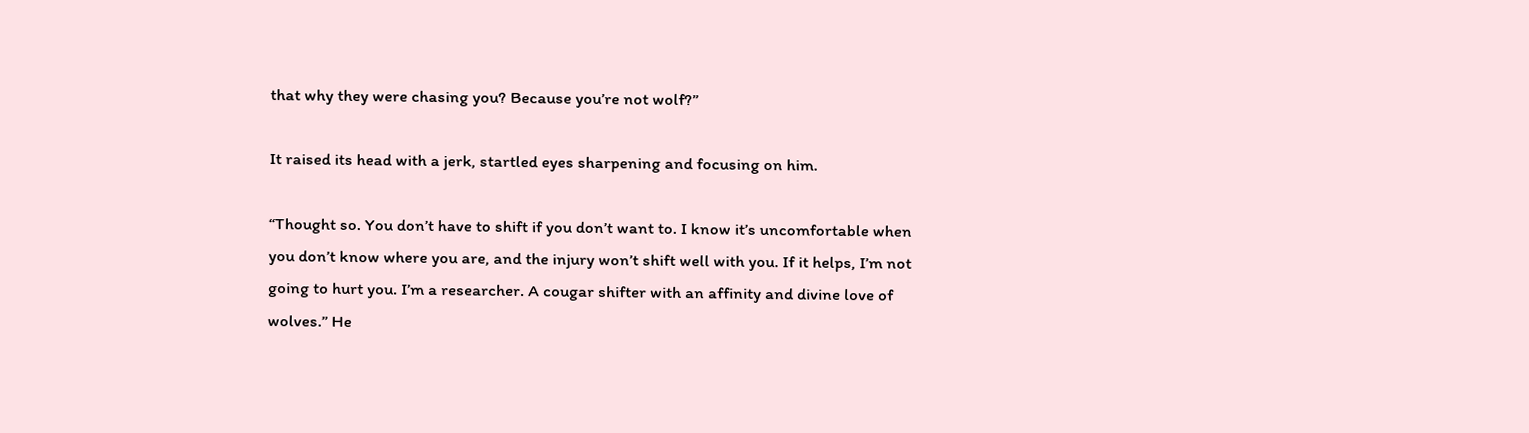that why they were chasing you? Because you’re not wolf?”

It raised its head with a jerk, startled eyes sharpening and focusing on him.

“Thought so. You don’t have to shift if you don’t want to. I know it’s uncomfortable when you don’t know where you are, and the injury won’t shift well with you. If it helps, I’m not going to hurt you. I’m a researcher. A cougar shifter with an affinity and divine love of wolves.” He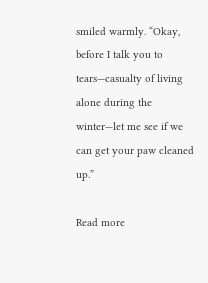smiled warmly. “Okay, before I talk you to tears—casualty of living alone during the winter—let me see if we can get your paw cleaned up.”

Read more